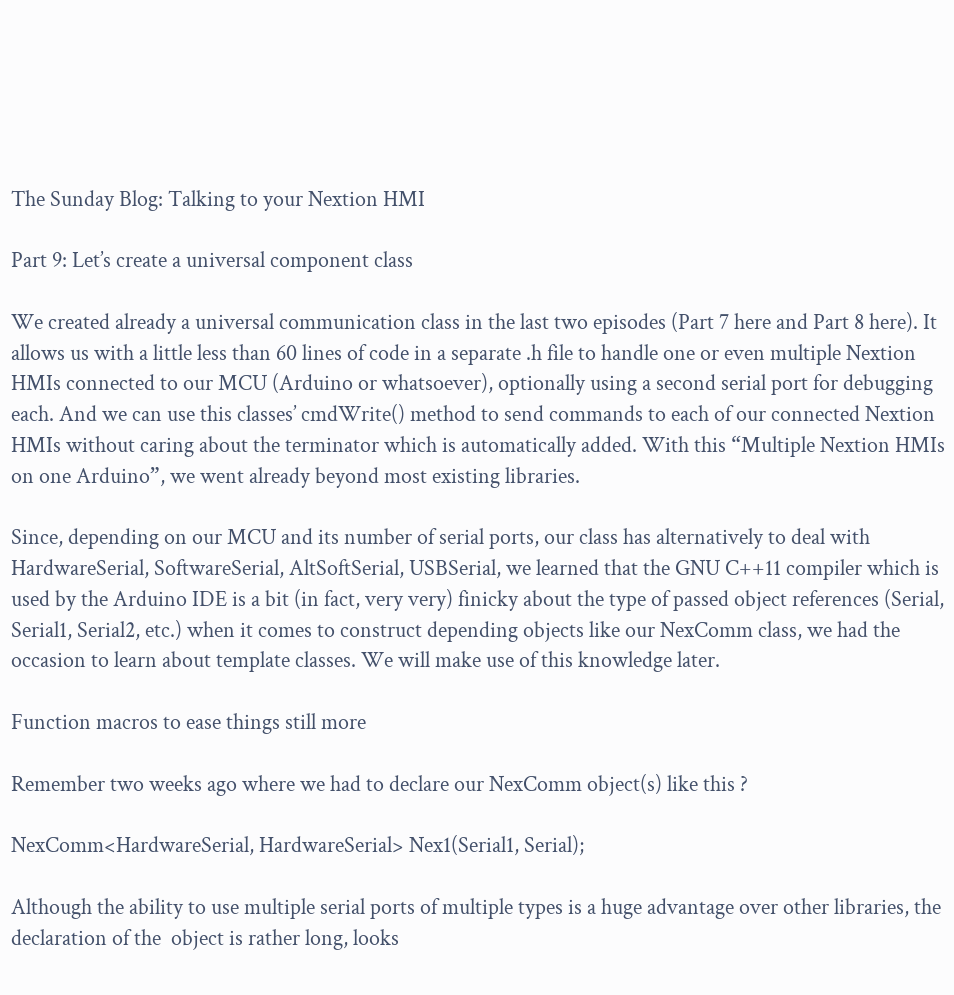The Sunday Blog: Talking to your Nextion HMI

Part 9: Let’s create a universal component class

We created already a universal communication class in the last two episodes (Part 7 here and Part 8 here). It allows us with a little less than 60 lines of code in a separate .h file to handle one or even multiple Nextion HMIs connected to our MCU (Arduino or whatsoever), optionally using a second serial port for debugging each. And we can use this classes’ cmdWrite() method to send commands to each of our connected Nextion HMIs without caring about the terminator which is automatically added. With this “Multiple Nextion HMIs on one Arduino”, we went already beyond most existing libraries.

Since, depending on our MCU and its number of serial ports, our class has alternatively to deal with HardwareSerial, SoftwareSerial, AltSoftSerial, USBSerial, we learned that the GNU C++11 compiler which is used by the Arduino IDE is a bit (in fact, very very) finicky about the type of passed object references (Serial, Serial1, Serial2, etc.) when it comes to construct depending objects like our NexComm class, we had the occasion to learn about template classes. We will make use of this knowledge later.

Function macros to ease things still more

Remember two weeks ago where we had to declare our NexComm object(s) like this ?

NexComm<HardwareSerial, HardwareSerial> Nex1(Serial1, Serial);

Although the ability to use multiple serial ports of multiple types is a huge advantage over other libraries, the declaration of the  object is rather long, looks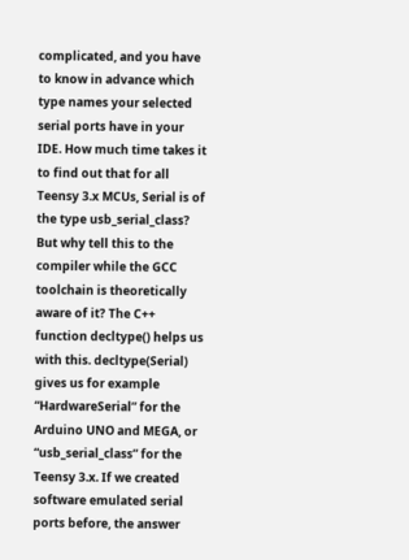complicated, and you have to know in advance which type names your selected serial ports have in your IDE. How much time takes it to find out that for all Teensy 3.x MCUs, Serial is of the type usb_serial_class? But why tell this to the compiler while the GCC toolchain is theoretically aware of it? The C++ function decltype() helps us with this. decltype(Serial) gives us for example “HardwareSerial” for the Arduino UNO and MEGA, or “usb_serial_class” for the Teensy 3.x. If we created software emulated serial ports before, the answer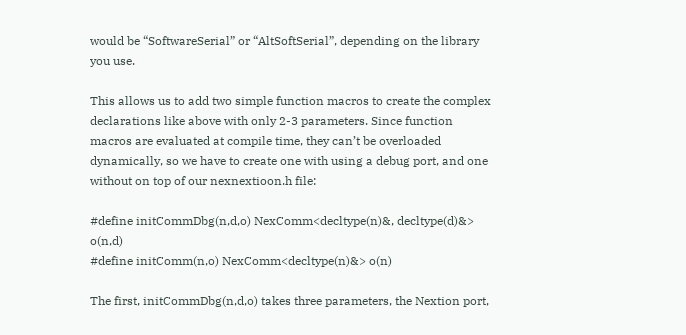would be “SoftwareSerial” or “AltSoftSerial”, depending on the library you use.

This allows us to add two simple function macros to create the complex declarations like above with only 2-3 parameters. Since function macros are evaluated at compile time, they can’t be overloaded dynamically, so we have to create one with using a debug port, and one without on top of our nexnextioon.h file:

#define initCommDbg(n,d,o) NexComm<decltype(n)&, decltype(d)&> o(n,d)
#define initComm(n,o) NexComm<decltype(n)&> o(n)

The first, initCommDbg(n,d,o) takes three parameters, the Nextion port,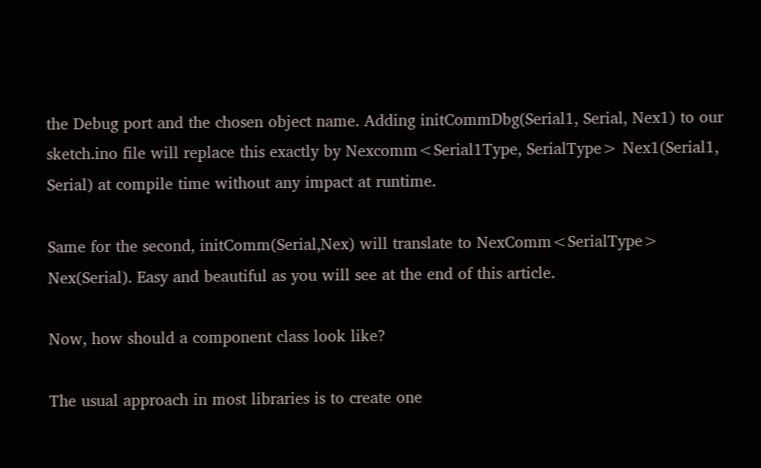the Debug port and the chosen object name. Adding initCommDbg(Serial1, Serial, Nex1) to our sketch.ino file will replace this exactly by Nexcomm<Serial1Type, SerialType> Nex1(Serial1, Serial) at compile time without any impact at runtime.

Same for the second, initComm(Serial,Nex) will translate to NexComm<SerialType> Nex(Serial). Easy and beautiful as you will see at the end of this article.

Now, how should a component class look like?

The usual approach in most libraries is to create one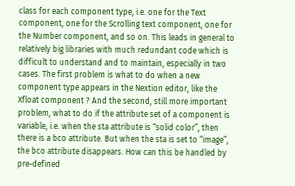class for each component type, i.e. one for the Text component, one for the Scrolling text component, one for the Number component, and so on. This leads in general to relatively big libraries with much redundant code which is difficult to understand and to maintain, especially in two cases. The first problem is what to do when a new component type appears in the Nextion editor, like the Xfloat component ? And the second, still more important problem, what to do if the attribute set of a component is variable, i.e. when the sta attribute is “solid color”, then there is a bco attribute. But when the sta is set to “image”, the bco attribute disappears. How can this be handled by pre-defined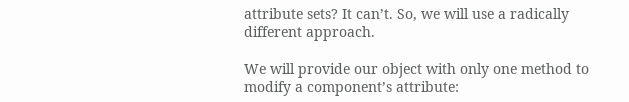attribute sets? It can’t. So, we will use a radically different approach.

We will provide our object with only one method to modify a component’s attribute: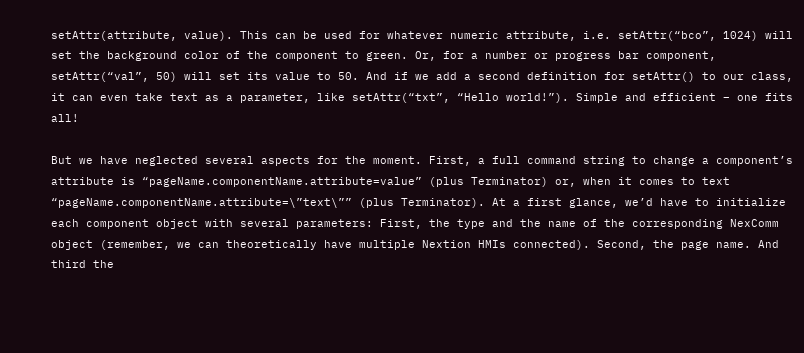setAttr(attribute, value). This can be used for whatever numeric attribute, i.e. setAttr(“bco”, 1024) will set the background color of the component to green. Or, for a number or progress bar component, setAttr(“val”, 50) will set its value to 50. And if we add a second definition for setAttr() to our class, it can even take text as a parameter, like setAttr(“txt”, “Hello world!”). Simple and efficient – one fits all!

But we have neglected several aspects for the moment. First, a full command string to change a component’s attribute is “pageName.componentName.attribute=value” (plus Terminator) or, when it comes to text “pageName.componentName.attribute=\”text\”” (plus Terminator). At a first glance, we’d have to initialize each component object with several parameters: First, the type and the name of the corresponding NexComm object (remember, we can theoretically have multiple Nextion HMIs connected). Second, the page name. And third the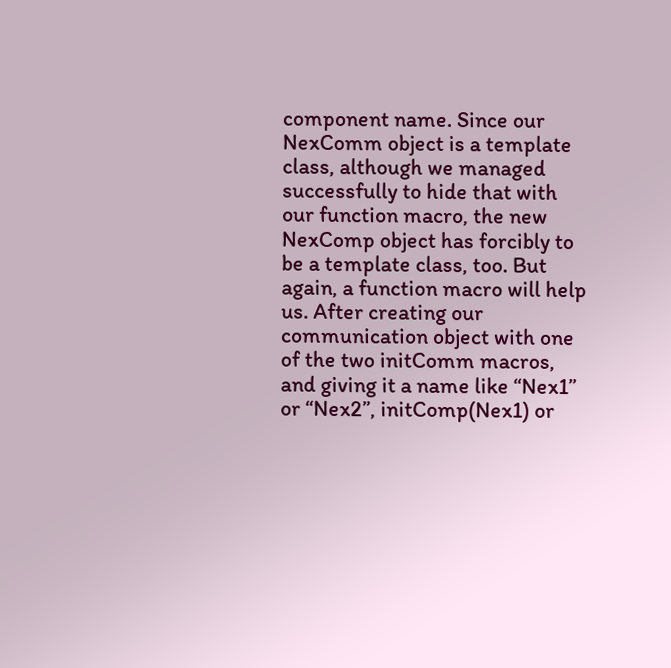component name. Since our NexComm object is a template class, although we managed successfully to hide that with our function macro, the new NexComp object has forcibly to be a template class, too. But again, a function macro will help us. After creating our communication object with one of the two initComm macros, and giving it a name like “Nex1” or “Nex2”, initComp(Nex1) or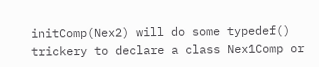initComp(Nex2) will do some typedef() trickery to declare a class Nex1Comp or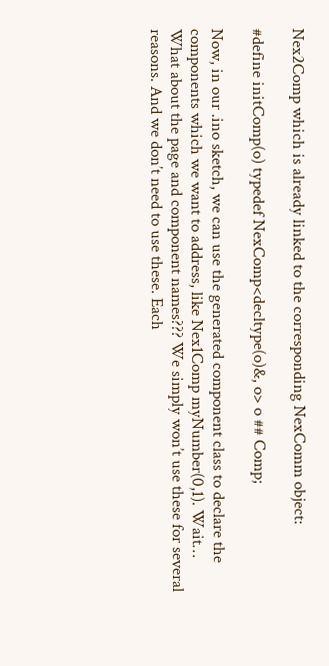Nex2Comp which is already linked to the corresponding NexComm object:

#define initComp(o) typedef NexComp<decltype(o)&, o> o ## Comp;

Now, in our .ino sketch, we can use the generated component class to declare the components which we want to address, like Nex1Comp myNumber(0,1). Wait… What about the page and component names??? We simply won’t use these for several reasons. And we don’t need to use these. Each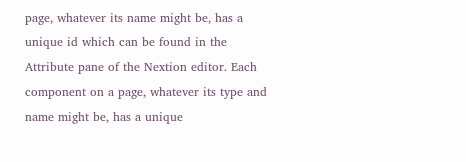page, whatever its name might be, has a unique id which can be found in the Attribute pane of the Nextion editor. Each component on a page, whatever its type and name might be, has a unique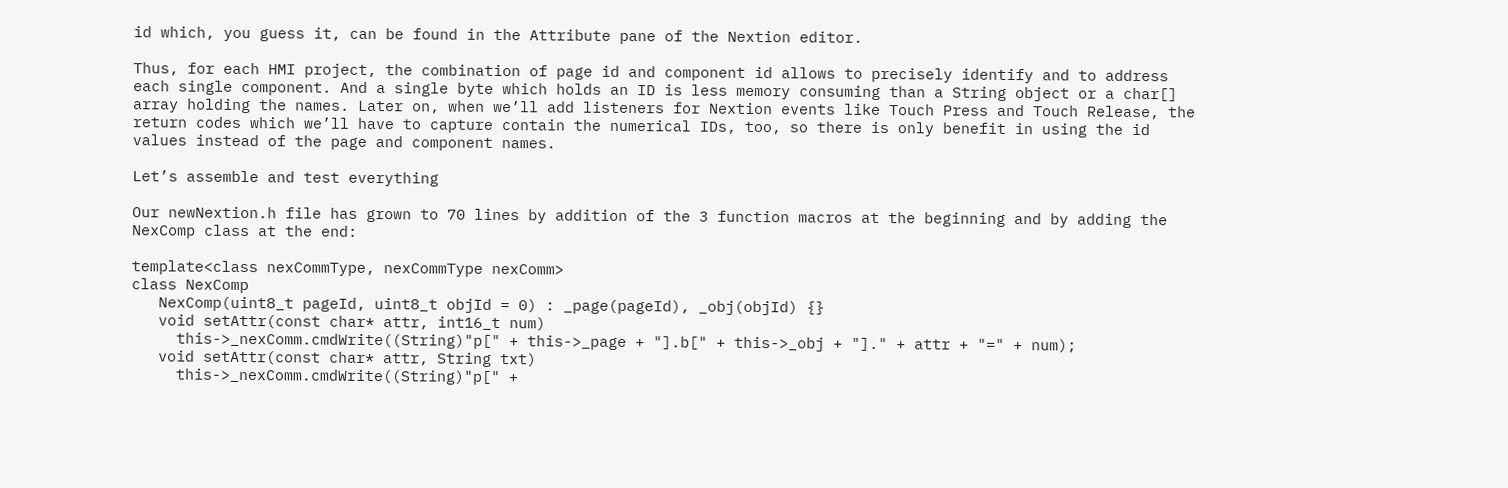id which, you guess it, can be found in the Attribute pane of the Nextion editor.

Thus, for each HMI project, the combination of page id and component id allows to precisely identify and to address each single component. And a single byte which holds an ID is less memory consuming than a String object or a char[] array holding the names. Later on, when we’ll add listeners for Nextion events like Touch Press and Touch Release, the return codes which we’ll have to capture contain the numerical IDs, too, so there is only benefit in using the id values instead of the page and component names.

Let’s assemble and test everything

Our newNextion.h file has grown to 70 lines by addition of the 3 function macros at the beginning and by adding the NexComp class at the end:

template<class nexCommType, nexCommType nexComm>
class NexComp
   NexComp(uint8_t pageId, uint8_t objId = 0) : _page(pageId), _obj(objId) {}
   void setAttr(const char* attr, int16_t num)
     this->_nexComm.cmdWrite((String)"p[" + this->_page + "].b[" + this->_obj + "]." + attr + "=" + num);
   void setAttr(const char* attr, String txt)
     this->_nexComm.cmdWrite((String)"p[" +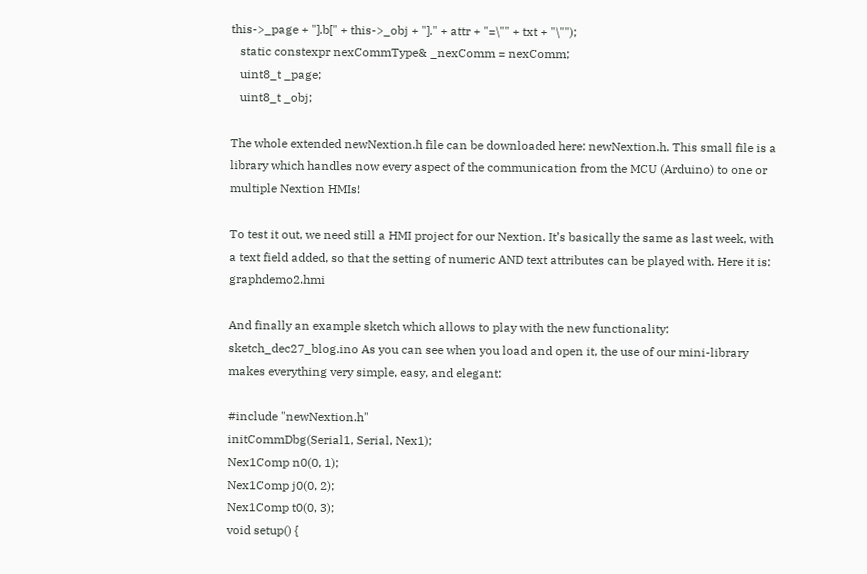this->_page + "].b[" + this->_obj + "]." + attr + "=\"" + txt + "\"");
   static constexpr nexCommType& _nexComm = nexComm;
   uint8_t _page;
   uint8_t _obj;

The whole extended newNextion.h file can be downloaded here: newNextion.h. This small file is a library which handles now every aspect of the communication from the MCU (Arduino) to one or multiple Nextion HMIs!

To test it out, we need still a HMI project for our Nextion. It’s basically the same as last week, with a text field added, so that the setting of numeric AND text attributes can be played with. Here it is: graphdemo2.hmi

And finally an example sketch which allows to play with the new functionality: sketch_dec27_blog.ino As you can see when you load and open it, the use of our mini-library makes everything very simple, easy, and elegant:

#include "newNextion.h"
initCommDbg(Serial1, Serial, Nex1);
Nex1Comp n0(0, 1);
Nex1Comp j0(0, 2);
Nex1Comp t0(0, 3);
void setup() {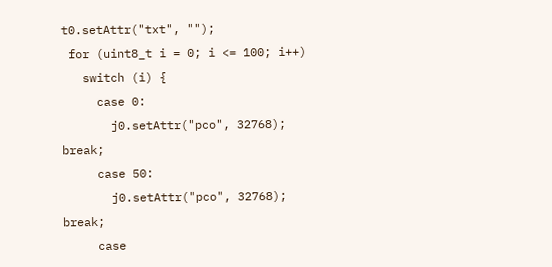t0.setAttr("txt", "");
 for (uint8_t i = 0; i <= 100; i++)
   switch (i) {
     case 0:
       j0.setAttr("pco", 32768); break;
     case 50:
       j0.setAttr("pco", 32768); break;
     case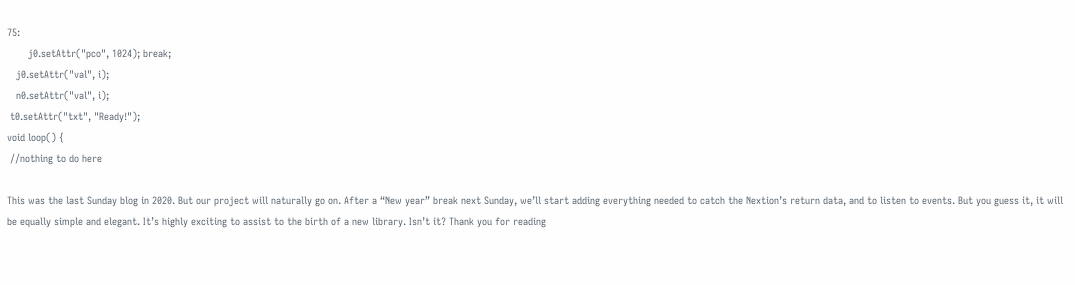75:
       j0.setAttr("pco", 1024); break;
   j0.setAttr("val", i);
   n0.setAttr("val", i);
 t0.setAttr("txt", "Ready!");
void loop() {
 //nothing to do here

This was the last Sunday blog in 2020. But our project will naturally go on. After a “New year” break next Sunday, we’ll start adding everything needed to catch the Nextion’s return data, and to listen to events. But you guess it, it will be equally simple and elegant. It’s highly exciting to assist to the birth of a new library. Isn’t it? Thank you for reading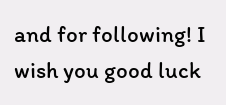and for following! I wish you good luck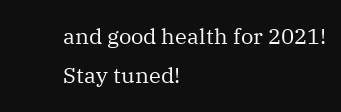and good health for 2021! Stay tuned!